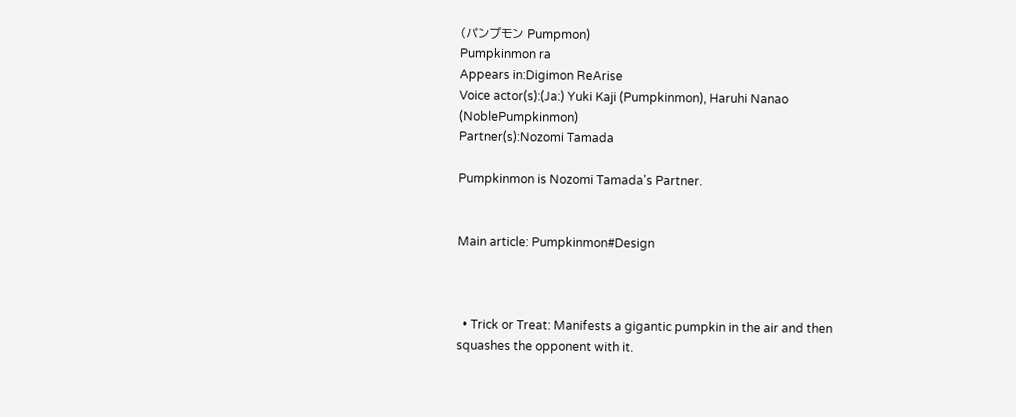(パンプモン Pumpmon)
Pumpkinmon ra
Appears in:Digimon ReArise
Voice actor(s):(Ja:) Yuki Kaji (Pumpkinmon), Haruhi Nanao (NoblePumpkinmon)
Partner(s):Nozomi Tamada

Pumpkinmon is Nozomi Tamada's Partner.


Main article: Pumpkinmon#Design



  • Trick or Treat: Manifests a gigantic pumpkin in the air and then squashes the opponent with it.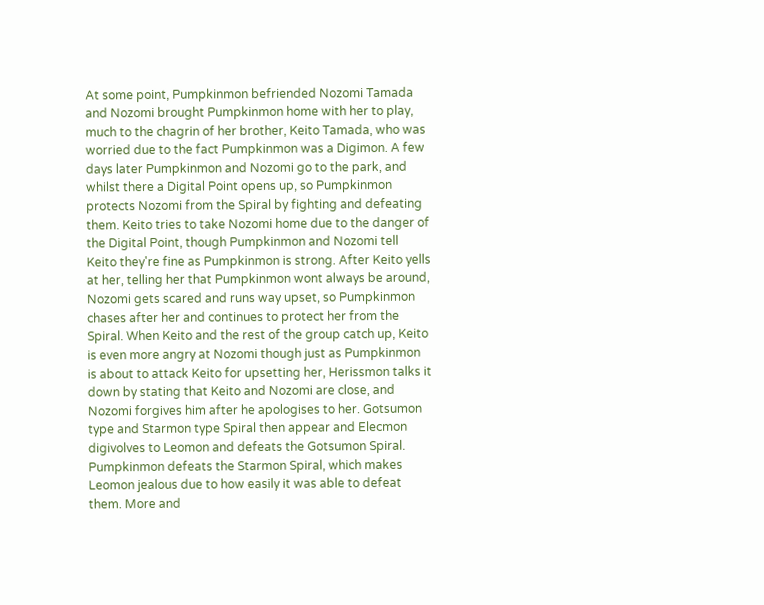At some point, Pumpkinmon befriended Nozomi Tamada and Nozomi brought Pumpkinmon home with her to play, much to the chagrin of her brother, Keito Tamada, who was worried due to the fact Pumpkinmon was a Digimon. A few days later Pumpkinmon and Nozomi go to the park, and whilst there a Digital Point opens up, so Pumpkinmon protects Nozomi from the Spiral by fighting and defeating them. Keito tries to take Nozomi home due to the danger of the Digital Point, though Pumpkinmon and Nozomi tell Keito they're fine as Pumpkinmon is strong. After Keito yells at her, telling her that Pumpkinmon wont always be around, Nozomi gets scared and runs way upset, so Pumpkinmon chases after her and continues to protect her from the Spiral. When Keito and the rest of the group catch up, Keito is even more angry at Nozomi though just as Pumpkinmon is about to attack Keito for upsetting her, Herissmon talks it down by stating that Keito and Nozomi are close, and Nozomi forgives him after he apologises to her. Gotsumon type and Starmon type Spiral then appear and Elecmon digivolves to Leomon and defeats the Gotsumon Spiral. Pumpkinmon defeats the Starmon Spiral, which makes Leomon jealous due to how easily it was able to defeat them. More and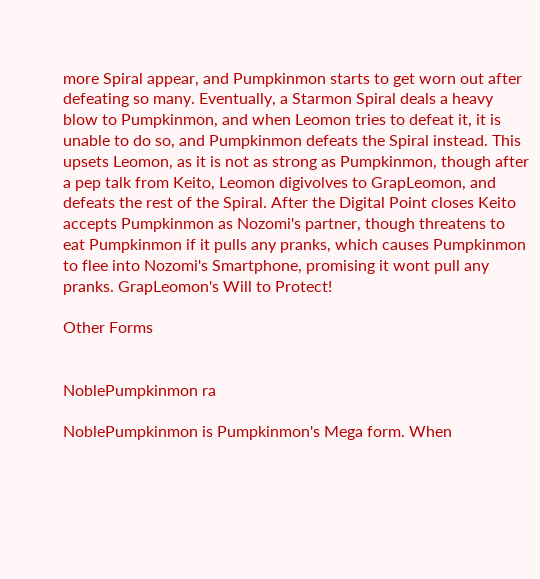more Spiral appear, and Pumpkinmon starts to get worn out after defeating so many. Eventually, a Starmon Spiral deals a heavy blow to Pumpkinmon, and when Leomon tries to defeat it, it is unable to do so, and Pumpkinmon defeats the Spiral instead. This upsets Leomon, as it is not as strong as Pumpkinmon, though after a pep talk from Keito, Leomon digivolves to GrapLeomon, and defeats the rest of the Spiral. After the Digital Point closes Keito accepts Pumpkinmon as Nozomi's partner, though threatens to eat Pumpkinmon if it pulls any pranks, which causes Pumpkinmon to flee into Nozomi's Smartphone, promising it wont pull any pranks. GrapLeomon's Will to Protect!

Other Forms


NoblePumpkinmon ra

NoblePumpkinmon is Pumpkinmon's Mega form. When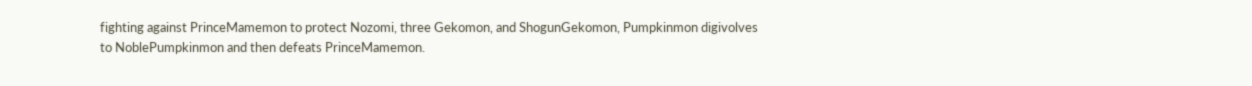fighting against PrinceMamemon to protect Nozomi, three Gekomon, and ShogunGekomon, Pumpkinmon digivolves to NoblePumpkinmon and then defeats PrinceMamemon.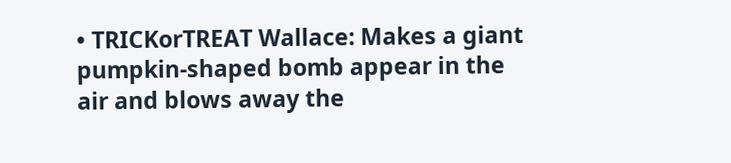• TRICKorTREAT Wallace: Makes a giant pumpkin-shaped bomb appear in the air and blows away the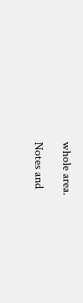whole area.

Notes and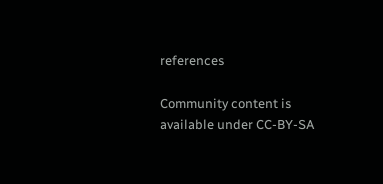references

Community content is available under CC-BY-SA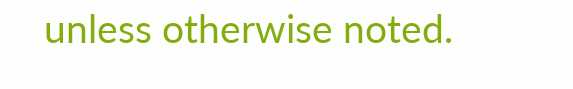unless otherwise noted.